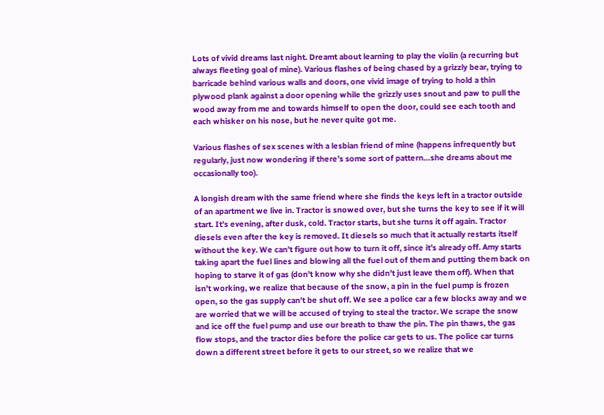Lots of vivid dreams last night. Dreamt about learning to play the violin (a recurring but always fleeting goal of mine). Various flashes of being chased by a grizzly bear, trying to barricade behind various walls and doors, one vivid image of trying to hold a thin plywood plank against a door opening while the grizzly uses snout and paw to pull the wood away from me and towards himself to open the door, could see each tooth and each whisker on his nose, but he never quite got me.

Various flashes of sex scenes with a lesbian friend of mine (happens infrequently but regularly, just now wondering if there’s some sort of pattern…she dreams about me occasionally too).

A longish dream with the same friend where she finds the keys left in a tractor outside of an apartment we live in. Tractor is snowed over, but she turns the key to see if it will start. It’s evening, after dusk, cold. Tractor starts, but she turns it off again. Tractor diesels even after the key is removed. It diesels so much that it actually restarts itself without the key. We can’t figure out how to turn it off, since it’s already off. Amy starts taking apart the fuel lines and blowing all the fuel out of them and putting them back on hoping to starve it of gas (don’t know why she didn’t just leave them off). When that isn’t working, we realize that because of the snow, a pin in the fuel pump is frozen open, so the gas supply can’t be shut off. We see a police car a few blocks away and we are worried that we will be accused of trying to steal the tractor. We scrape the snow and ice off the fuel pump and use our breath to thaw the pin. The pin thaws, the gas flow stops, and the tractor dies before the police car gets to us. The police car turns down a different street before it gets to our street, so we realize that we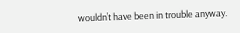wouldn’t have been in trouble anyway.